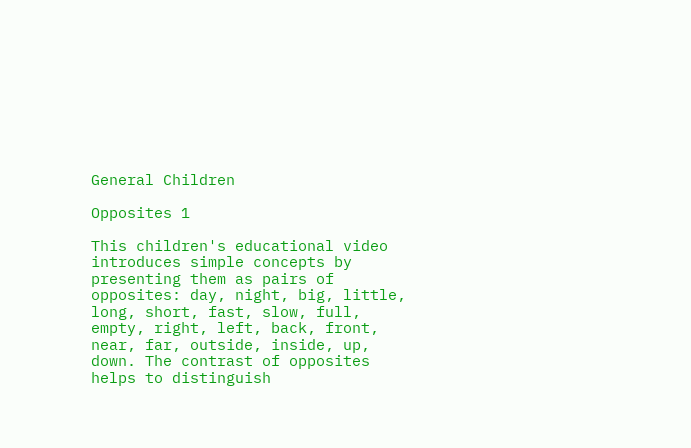General Children

Opposites 1

This children's educational video introduces simple concepts by presenting them as pairs of opposites: day, night, big, little, long, short, fast, slow, full, empty, right, left, back, front, near, far, outside, inside, up, down. The contrast of opposites helps to distinguish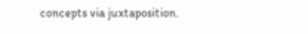concepts via juxtaposition.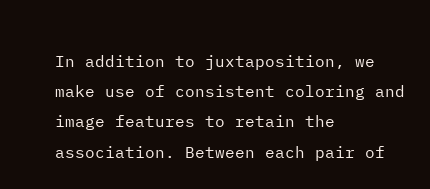In addition to juxtaposition, we make use of consistent coloring and image features to retain the association. Between each pair of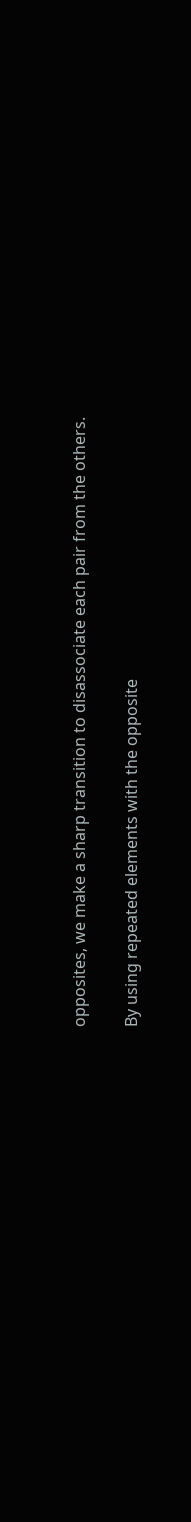opposites, we make a sharp transition to disassociate each pair from the others.

By using repeated elements with the opposite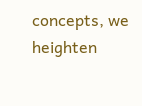concepts, we heighten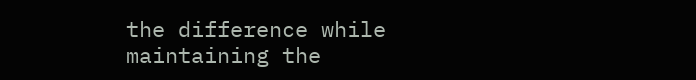the difference while maintaining the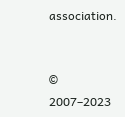association.


© 2007–2023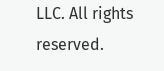LLC. All rights reserved.